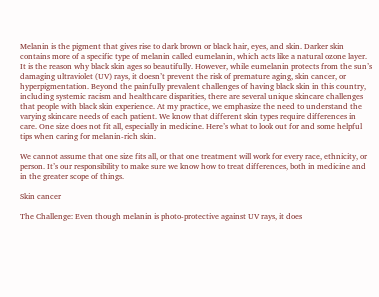Melanin is the pigment that gives rise to dark brown or black hair, eyes, and skin. Darker skin contains more of a specific type of melanin called eumelanin, which acts like a natural ozone layer. It is the reason why black skin ages so beautifully. However, while eumelanin protects from the sun’s damaging ultraviolet (UV) rays, it doesn’t prevent the risk of premature aging, skin cancer, or hyperpigmentation. Beyond the painfully prevalent challenges of having black skin in this country, including systemic racism and healthcare disparities, there are several unique skincare challenges that people with black skin experience. At my practice, we emphasize the need to understand the varying skincare needs of each patient. We know that different skin types require differences in care. One size does not fit all, especially in medicine. Here’s what to look out for and some helpful tips when caring for melanin-rich skin.

We cannot assume that one size fits all, or that one treatment will work for every race, ethnicity, or person. It’s our responsibility to make sure we know how to treat differences, both in medicine and in the greater scope of things.

Skin cancer

The Challenge: Even though melanin is photo-protective against UV rays, it does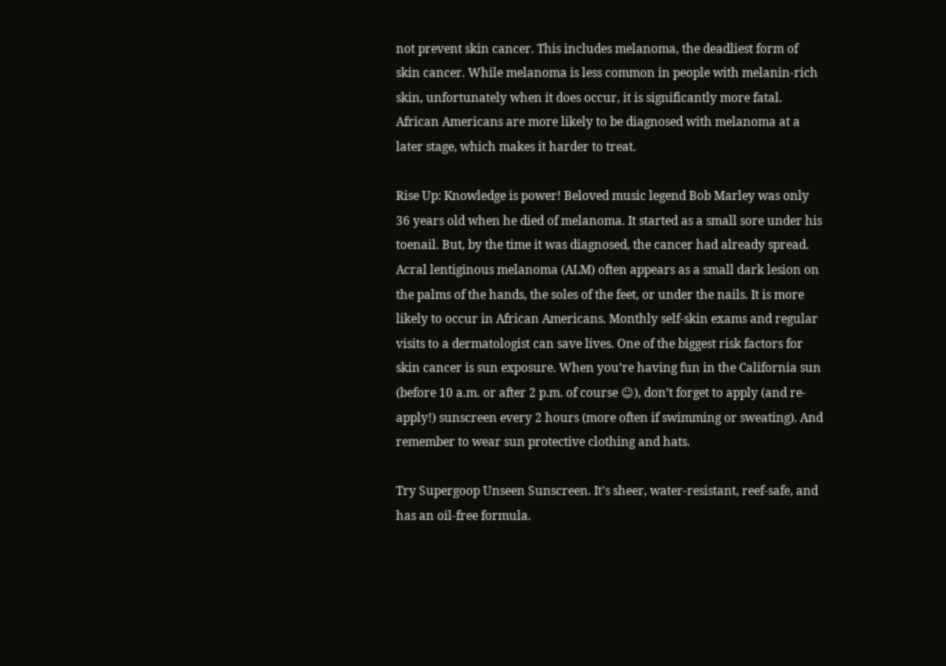not prevent skin cancer. This includes melanoma, the deadliest form of skin cancer. While melanoma is less common in people with melanin-rich skin, unfortunately when it does occur, it is significantly more fatal. African Americans are more likely to be diagnosed with melanoma at a later stage, which makes it harder to treat.

Rise Up: Knowledge is power! Beloved music legend Bob Marley was only 36 years old when he died of melanoma. It started as a small sore under his toenail. But, by the time it was diagnosed, the cancer had already spread. Acral lentiginous melanoma (ALM) often appears as a small dark lesion on the palms of the hands, the soles of the feet, or under the nails. It is more likely to occur in African Americans. Monthly self-skin exams and regular visits to a dermatologist can save lives. One of the biggest risk factors for skin cancer is sun exposure. When you’re having fun in the California sun (before 10 a.m. or after 2 p.m. of course ☺), don’t forget to apply (and re-apply!) sunscreen every 2 hours (more often if swimming or sweating). And remember to wear sun protective clothing and hats.

Try Supergoop Unseen Sunscreen. It’s sheer, water-resistant, reef-safe, and has an oil-free formula.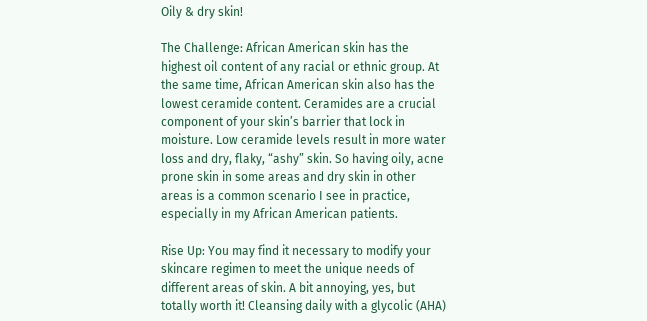Oily & dry skin!

The Challenge: African American skin has the highest oil content of any racial or ethnic group. At the same time, African American skin also has the lowest ceramide content. Ceramides are a crucial component of your skin’s barrier that lock in moisture. Low ceramide levels result in more water loss and dry, flaky, “ashy” skin. So having oily, acne prone skin in some areas and dry skin in other areas is a common scenario I see in practice, especially in my African American patients.

Rise Up: You may find it necessary to modify your skincare regimen to meet the unique needs of different areas of skin. A bit annoying, yes, but totally worth it! Cleansing daily with a glycolic (AHA)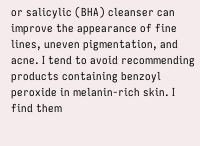or salicylic (BHA) cleanser can improve the appearance of fine lines, uneven pigmentation, and acne. I tend to avoid recommending products containing benzoyl peroxide in melanin-rich skin. I find them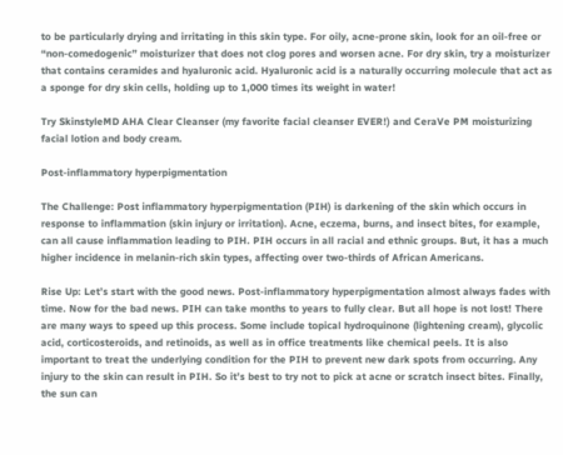to be particularly drying and irritating in this skin type. For oily, acne-prone skin, look for an oil-free or “non-comedogenic” moisturizer that does not clog pores and worsen acne. For dry skin, try a moisturizer that contains ceramides and hyaluronic acid. Hyaluronic acid is a naturally occurring molecule that act as a sponge for dry skin cells, holding up to 1,000 times its weight in water!

Try SkinstyleMD AHA Clear Cleanser (my favorite facial cleanser EVER!) and CeraVe PM moisturizing facial lotion and body cream.

Post-inflammatory hyperpigmentation

The Challenge: Post inflammatory hyperpigmentation (PIH) is darkening of the skin which occurs in response to inflammation (skin injury or irritation). Acne, eczema, burns, and insect bites, for example, can all cause inflammation leading to PIH. PIH occurs in all racial and ethnic groups. But, it has a much higher incidence in melanin-rich skin types, affecting over two-thirds of African Americans.

Rise Up: Let’s start with the good news. Post-inflammatory hyperpigmentation almost always fades with time. Now for the bad news. PIH can take months to years to fully clear. But all hope is not lost! There are many ways to speed up this process. Some include topical hydroquinone (lightening cream), glycolic acid, corticosteroids, and retinoids, as well as in office treatments like chemical peels. It is also important to treat the underlying condition for the PIH to prevent new dark spots from occurring. Any injury to the skin can result in PIH. So it’s best to try not to pick at acne or scratch insect bites. Finally, the sun can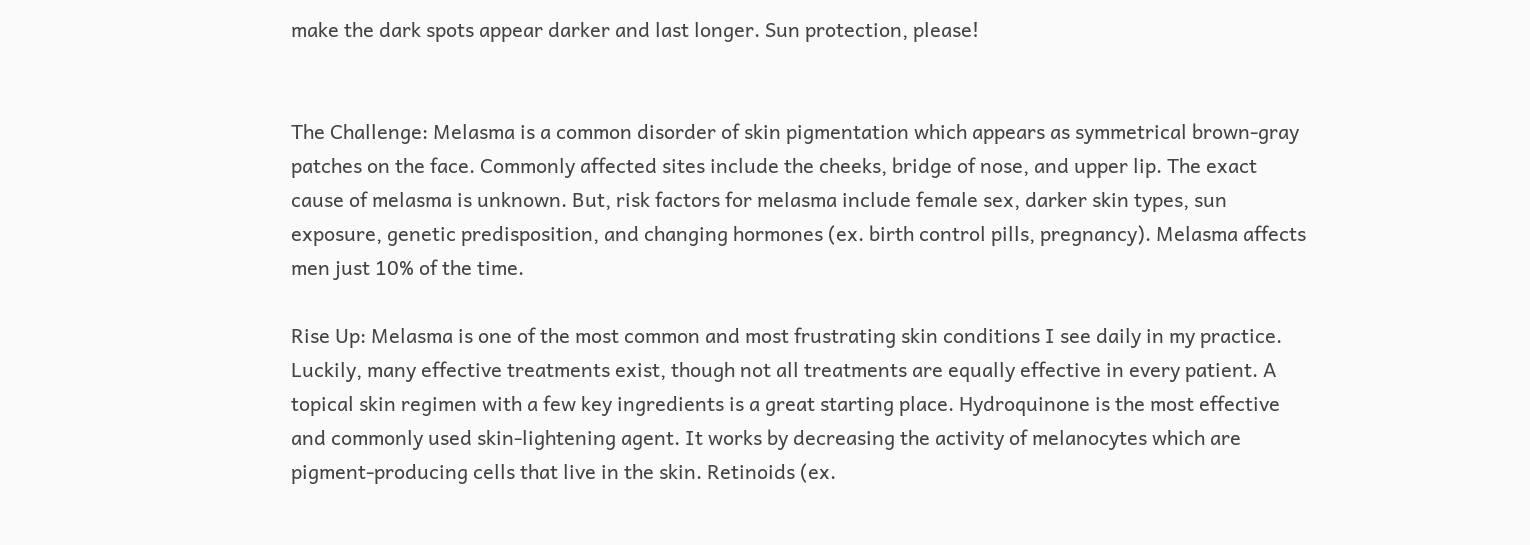make the dark spots appear darker and last longer. Sun protection, please!


The Challenge: Melasma is a common disorder of skin pigmentation which appears as symmetrical brown-gray patches on the face. Commonly affected sites include the cheeks, bridge of nose, and upper lip. The exact cause of melasma is unknown. But, risk factors for melasma include female sex, darker skin types, sun exposure, genetic predisposition, and changing hormones (ex. birth control pills, pregnancy). Melasma affects men just 10% of the time.

Rise Up: Melasma is one of the most common and most frustrating skin conditions I see daily in my practice. Luckily, many effective treatments exist, though not all treatments are equally effective in every patient. A topical skin regimen with a few key ingredients is a great starting place. Hydroquinone is the most effective and commonly used skin-lightening agent. It works by decreasing the activity of melanocytes which are pigment-producing cells that live in the skin. Retinoids (ex.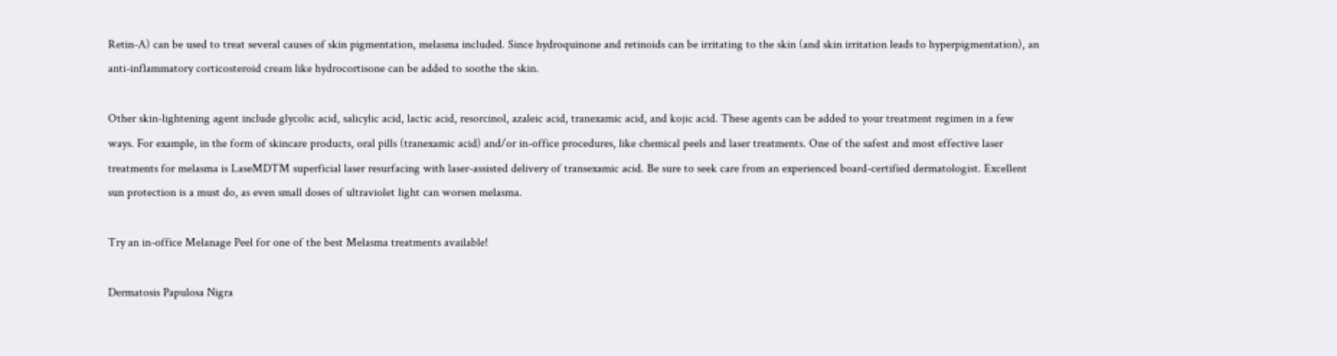Retin-A) can be used to treat several causes of skin pigmentation, melasma included. Since hydroquinone and retinoids can be irritating to the skin (and skin irritation leads to hyperpigmentation), an anti-inflammatory corticosteroid cream like hydrocortisone can be added to soothe the skin.

Other skin-lightening agent include glycolic acid, salicylic acid, lactic acid, resorcinol, azaleic acid, tranexamic acid, and kojic acid. These agents can be added to your treatment regimen in a few ways. For example, in the form of skincare products, oral pills (tranexamic acid) and/or in-office procedures, like chemical peels and laser treatments. One of the safest and most effective laser treatments for melasma is LaseMDTM superficial laser resurfacing with laser-assisted delivery of transexamic acid. Be sure to seek care from an experienced board-certified dermatologist. Excellent sun protection is a must do, as even small doses of ultraviolet light can worsen melasma.

Try an in-office Melanage Peel for one of the best Melasma treatments available!

Dermatosis Papulosa Nigra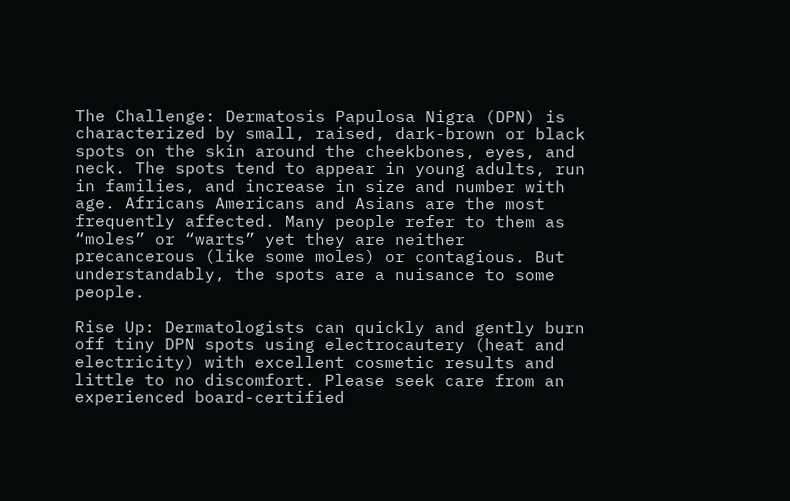The Challenge: Dermatosis Papulosa Nigra (DPN) is characterized by small, raised, dark-brown or black spots on the skin around the cheekbones, eyes, and neck. The spots tend to appear in young adults, run in families, and increase in size and number with age. Africans Americans and Asians are the most frequently affected. Many people refer to them as “moles” or “warts” yet they are neither precancerous (like some moles) or contagious. But understandably, the spots are a nuisance to some people.

Rise Up: Dermatologists can quickly and gently burn off tiny DPN spots using electrocautery (heat and electricity) with excellent cosmetic results and little to no discomfort. Please seek care from an experienced board-certified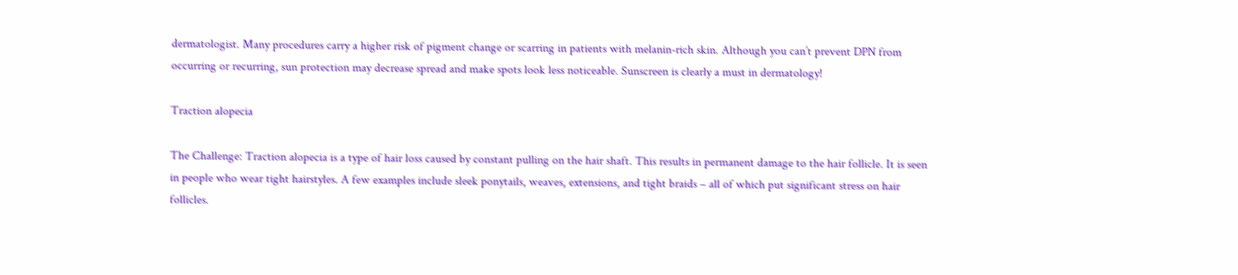dermatologist. Many procedures carry a higher risk of pigment change or scarring in patients with melanin-rich skin. Although you can’t prevent DPN from occurring or recurring, sun protection may decrease spread and make spots look less noticeable. Sunscreen is clearly a must in dermatology!

Traction alopecia

The Challenge: Traction alopecia is a type of hair loss caused by constant pulling on the hair shaft. This results in permanent damage to the hair follicle. It is seen in people who wear tight hairstyles. A few examples include sleek ponytails, weaves, extensions, and tight braids – all of which put significant stress on hair follicles.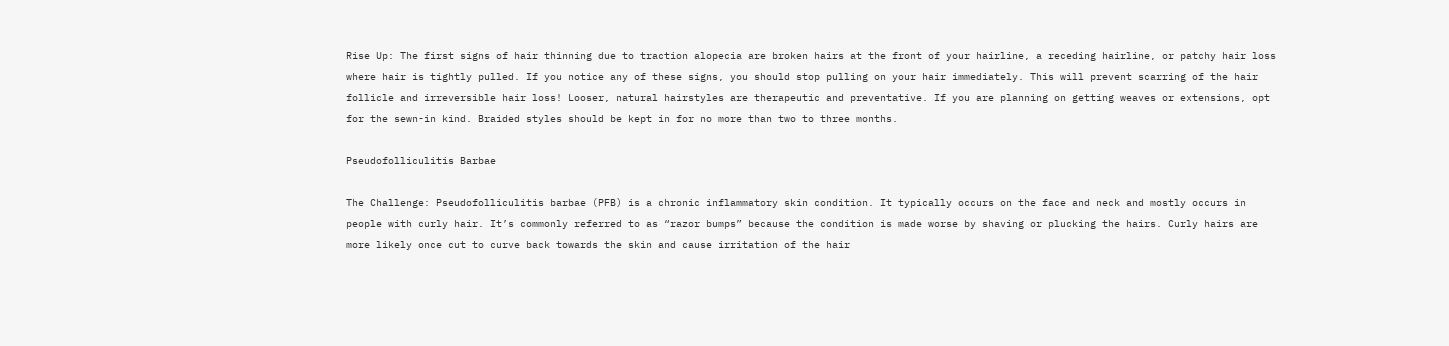Rise Up: The first signs of hair thinning due to traction alopecia are broken hairs at the front of your hairline, a receding hairline, or patchy hair loss where hair is tightly pulled. If you notice any of these signs, you should stop pulling on your hair immediately. This will prevent scarring of the hair follicle and irreversible hair loss! Looser, natural hairstyles are therapeutic and preventative. If you are planning on getting weaves or extensions, opt for the sewn-in kind. Braided styles should be kept in for no more than two to three months.

Pseudofolliculitis Barbae

The Challenge: Pseudofolliculitis barbae (PFB) is a chronic inflammatory skin condition. It typically occurs on the face and neck and mostly occurs in people with curly hair. It’s commonly referred to as “razor bumps” because the condition is made worse by shaving or plucking the hairs. Curly hairs are more likely once cut to curve back towards the skin and cause irritation of the hair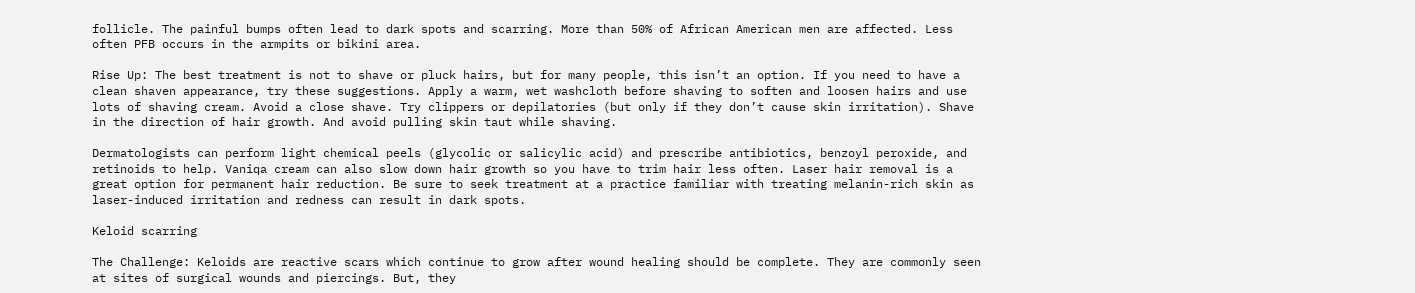follicle. The painful bumps often lead to dark spots and scarring. More than 50% of African American men are affected. Less often PFB occurs in the armpits or bikini area.

Rise Up: The best treatment is not to shave or pluck hairs, but for many people, this isn’t an option. If you need to have a clean shaven appearance, try these suggestions. Apply a warm, wet washcloth before shaving to soften and loosen hairs and use lots of shaving cream. Avoid a close shave. Try clippers or depilatories (but only if they don’t cause skin irritation). Shave in the direction of hair growth. And avoid pulling skin taut while shaving.

Dermatologists can perform light chemical peels (glycolic or salicylic acid) and prescribe antibiotics, benzoyl peroxide, and retinoids to help. Vaniqa cream can also slow down hair growth so you have to trim hair less often. Laser hair removal is a great option for permanent hair reduction. Be sure to seek treatment at a practice familiar with treating melanin-rich skin as laser-induced irritation and redness can result in dark spots.

Keloid scarring

The Challenge: Keloids are reactive scars which continue to grow after wound healing should be complete. They are commonly seen at sites of surgical wounds and piercings. But, they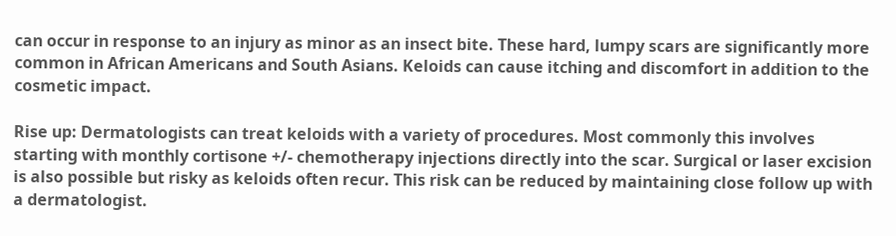can occur in response to an injury as minor as an insect bite. These hard, lumpy scars are significantly more common in African Americans and South Asians. Keloids can cause itching and discomfort in addition to the cosmetic impact.

Rise up: Dermatologists can treat keloids with a variety of procedures. Most commonly this involves starting with monthly cortisone +/- chemotherapy injections directly into the scar. Surgical or laser excision is also possible but risky as keloids often recur. This risk can be reduced by maintaining close follow up with a dermatologist.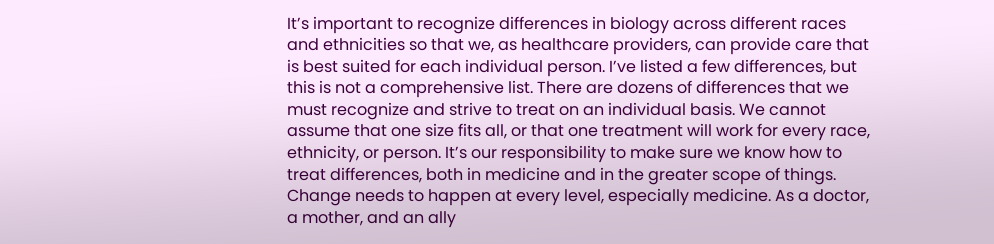It’s important to recognize differences in biology across different races and ethnicities so that we, as healthcare providers, can provide care that is best suited for each individual person. I’ve listed a few differences, but this is not a comprehensive list. There are dozens of differences that we must recognize and strive to treat on an individual basis. We cannot assume that one size fits all, or that one treatment will work for every race, ethnicity, or person. It’s our responsibility to make sure we know how to treat differences, both in medicine and in the greater scope of things. Change needs to happen at every level, especially medicine. As a doctor, a mother, and an ally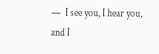—  I see you, I hear you, and I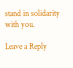stand in solidarity with you.

Leave a Reply